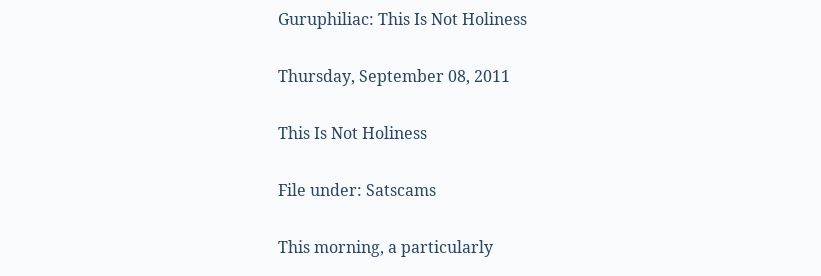Guruphiliac: This Is Not Holiness

Thursday, September 08, 2011

This Is Not Holiness

File under: Satscams

This morning, a particularly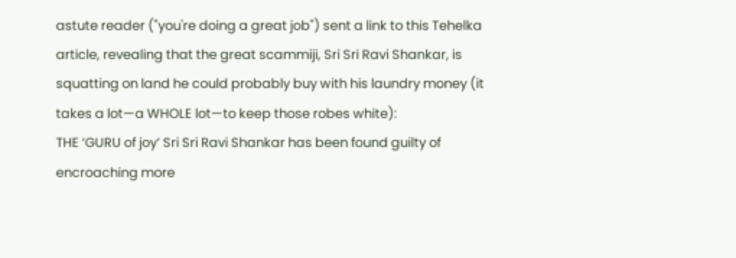astute reader ("you're doing a great job") sent a link to this Tehelka article, revealing that the great scammiji, Sri Sri Ravi Shankar, is squatting on land he could probably buy with his laundry money (it takes a lot—a WHOLE lot—to keep those robes white):
THE ‘GURU of joy’ Sri Sri Ravi Shankar has been found guilty of encroaching more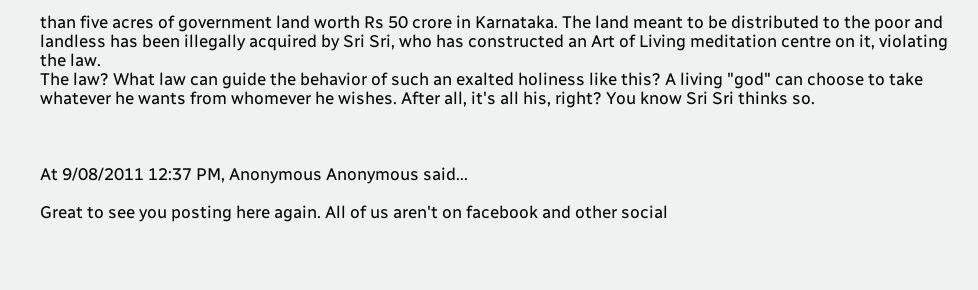than five acres of government land worth Rs 50 crore in Karnataka. The land meant to be distributed to the poor and landless has been illegally acquired by Sri Sri, who has constructed an Art of Living meditation centre on it, violating the law.
The law? What law can guide the behavior of such an exalted holiness like this? A living "god" can choose to take whatever he wants from whomever he wishes. After all, it's all his, right? You know Sri Sri thinks so.



At 9/08/2011 12:37 PM, Anonymous Anonymous said...

Great to see you posting here again. All of us aren't on facebook and other social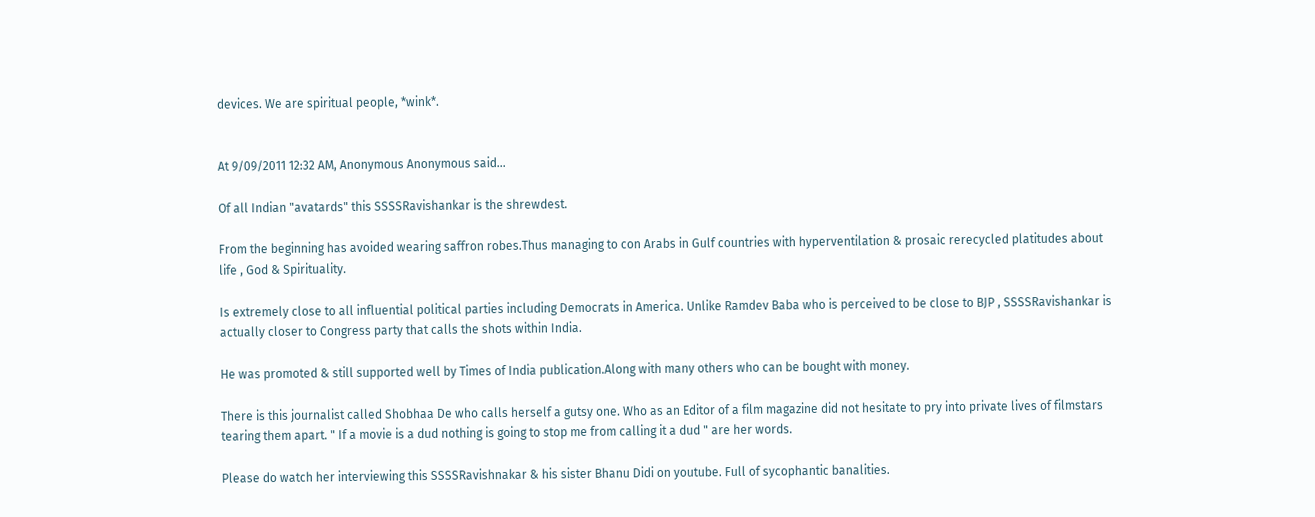devices. We are spiritual people, *wink*.


At 9/09/2011 12:32 AM, Anonymous Anonymous said...

Of all Indian "avatards" this SSSSRavishankar is the shrewdest.

From the beginning has avoided wearing saffron robes.Thus managing to con Arabs in Gulf countries with hyperventilation & prosaic rerecycled platitudes about life , God & Spirituality.

Is extremely close to all influential political parties including Democrats in America. Unlike Ramdev Baba who is perceived to be close to BJP , SSSSRavishankar is actually closer to Congress party that calls the shots within India.

He was promoted & still supported well by Times of India publication.Along with many others who can be bought with money.

There is this journalist called Shobhaa De who calls herself a gutsy one. Who as an Editor of a film magazine did not hesitate to pry into private lives of filmstars tearing them apart. " If a movie is a dud nothing is going to stop me from calling it a dud " are her words.

Please do watch her interviewing this SSSSRavishnakar & his sister Bhanu Didi on youtube. Full of sycophantic banalities.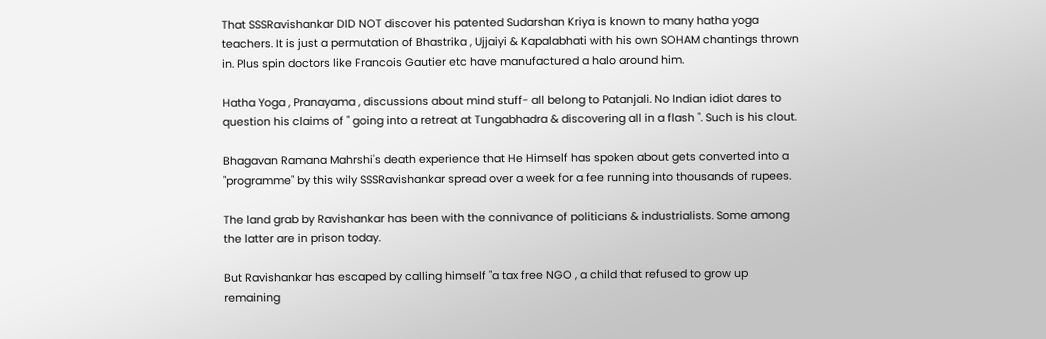That SSSRavishankar DID NOT discover his patented Sudarshan Kriya is known to many hatha yoga teachers. It is just a permutation of Bhastrika , Ujjaiyi & Kapalabhati with his own SOHAM chantings thrown in. Plus spin doctors like Francois Gautier etc have manufactured a halo around him.

Hatha Yoga , Pranayama , discussions about mind stuff- all belong to Patanjali. No Indian idiot dares to question his claims of " going into a retreat at Tungabhadra & discovering all in a flash ". Such is his clout.

Bhagavan Ramana Mahrshi's death experience that He Himself has spoken about gets converted into a "programme" by this wily SSSRavishankar spread over a week for a fee running into thousands of rupees.

The land grab by Ravishankar has been with the connivance of politicians & industrialists. Some among the latter are in prison today.

But Ravishankar has escaped by calling himself "a tax free NGO , a child that refused to grow up remaining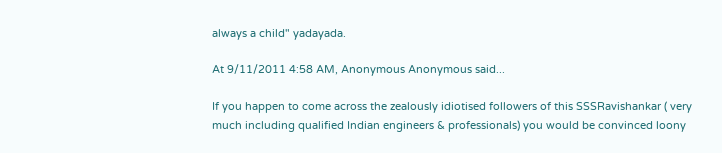always a child" yadayada.

At 9/11/2011 4:58 AM, Anonymous Anonymous said...

If you happen to come across the zealously idiotised followers of this SSSRavishankar ( very much including qualified Indian engineers & professionals) you would be convinced loony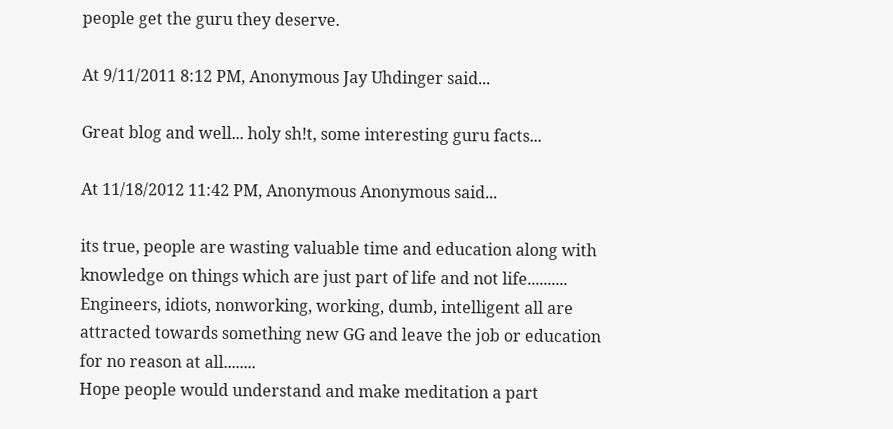people get the guru they deserve.

At 9/11/2011 8:12 PM, Anonymous Jay Uhdinger said...

Great blog and well... holy sh!t, some interesting guru facts...

At 11/18/2012 11:42 PM, Anonymous Anonymous said...

its true, people are wasting valuable time and education along with knowledge on things which are just part of life and not life..........
Engineers, idiots, nonworking, working, dumb, intelligent all are attracted towards something new GG and leave the job or education for no reason at all........
Hope people would understand and make meditation a part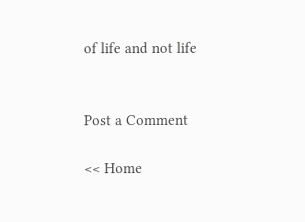of life and not life


Post a Comment

<< Home